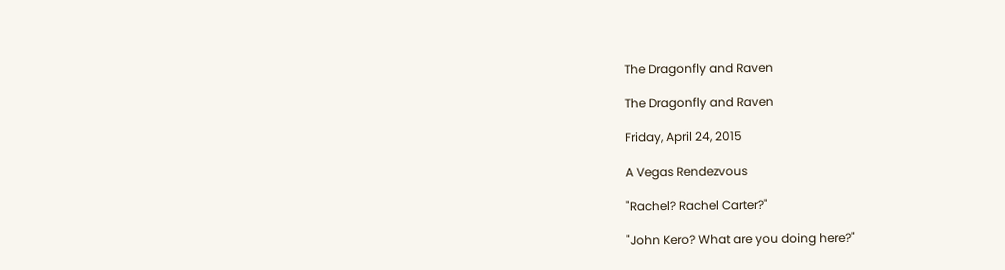The Dragonfly and Raven

The Dragonfly and Raven

Friday, April 24, 2015

A Vegas Rendezvous

"Rachel? Rachel Carter?"

"John Kero? What are you doing here?"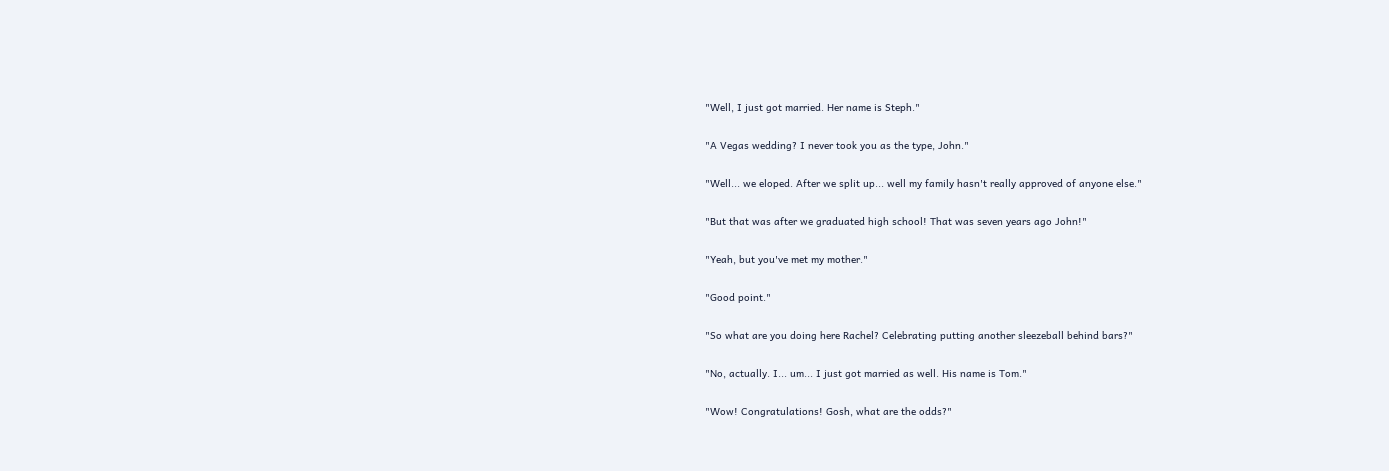"Well, I just got married. Her name is Steph."

"A Vegas wedding? I never took you as the type, John."

"Well... we eloped. After we split up... well my family hasn't really approved of anyone else."

"But that was after we graduated high school! That was seven years ago John!"

"Yeah, but you've met my mother."

"Good point."

"So what are you doing here Rachel? Celebrating putting another sleezeball behind bars?"

"No, actually. I... um... I just got married as well. His name is Tom."

"Wow! Congratulations! Gosh, what are the odds?"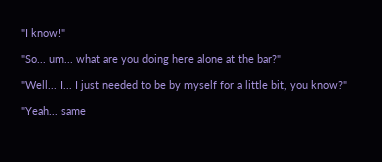"I know!"

"So... um... what are you doing here alone at the bar?"

"Well... I... I just needed to be by myself for a little bit, you know?"

"Yeah... same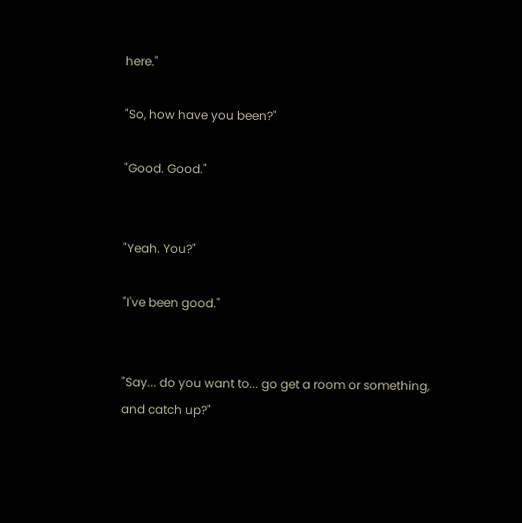here."

"So, how have you been?"

"Good. Good."


"Yeah. You?"

"I've been good."


"Say... do you want to... go get a room or something, and catch up?"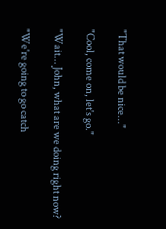"That would be nice..."

"Cool, come on, let's go."

"Wait... John, what are we doing right now?

"We're going to go catch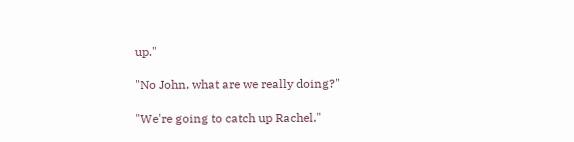up."

"No John, what are we really doing?"

"We're going to catch up Rachel."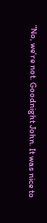"No, we're not. Goodnight John. It was nice to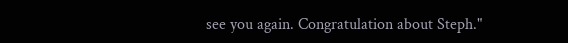see you again. Congratulation about Steph."